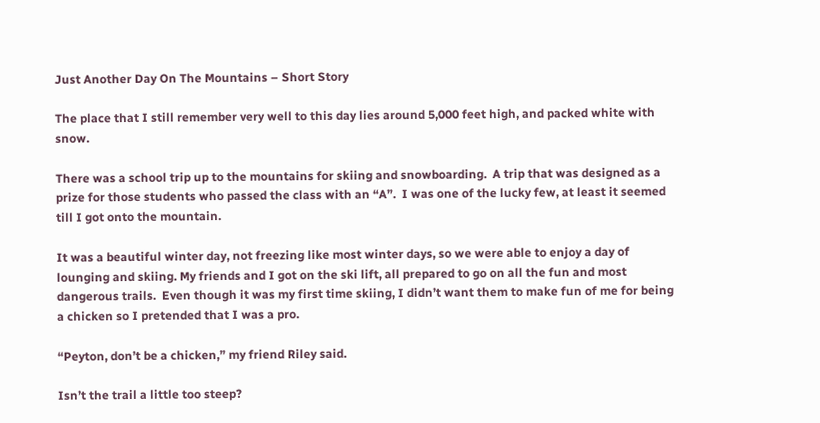Just Another Day On The Mountains – Short Story

The place that I still remember very well to this day lies around 5,000 feet high, and packed white with snow.

There was a school trip up to the mountains for skiing and snowboarding.  A trip that was designed as a prize for those students who passed the class with an “A”.  I was one of the lucky few, at least it seemed till I got onto the mountain.

It was a beautiful winter day, not freezing like most winter days, so we were able to enjoy a day of lounging and skiing. My friends and I got on the ski lift, all prepared to go on all the fun and most dangerous trails.  Even though it was my first time skiing, I didn’t want them to make fun of me for being a chicken so I pretended that I was a pro.

“Peyton, don’t be a chicken,” my friend Riley said.

Isn’t the trail a little too steep?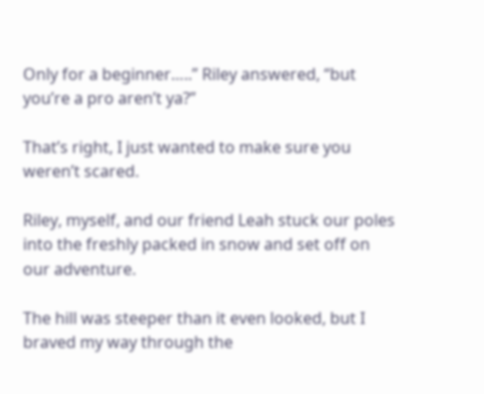Only for a beginner…..” Riley answered, “but you’re a pro aren’t ya?”

That’s right, I just wanted to make sure you weren’t scared.

Riley, myself, and our friend Leah stuck our poles into the freshly packed in snow and set off on our adventure.

The hill was steeper than it even looked, but I braved my way through the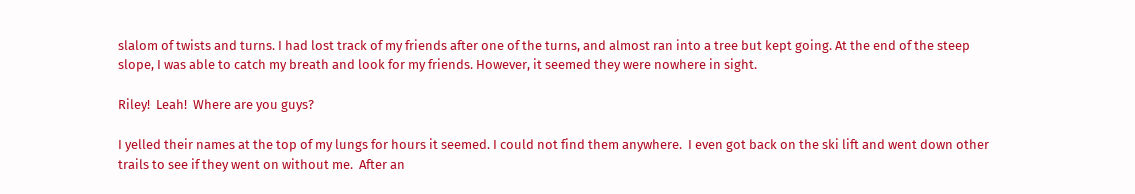slalom of twists and turns. I had lost track of my friends after one of the turns, and almost ran into a tree but kept going. At the end of the steep slope, I was able to catch my breath and look for my friends. However, it seemed they were nowhere in sight.

Riley!  Leah!  Where are you guys?

I yelled their names at the top of my lungs for hours it seemed. I could not find them anywhere.  I even got back on the ski lift and went down other trails to see if they went on without me.  After an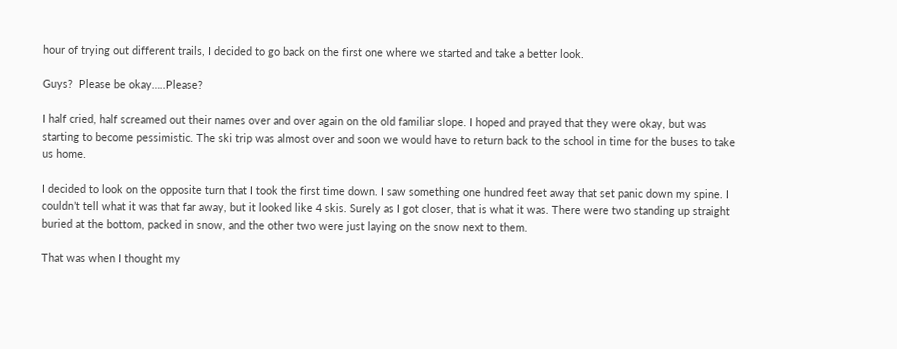hour of trying out different trails, I decided to go back on the first one where we started and take a better look.

Guys?  Please be okay…..Please?

I half cried, half screamed out their names over and over again on the old familiar slope. I hoped and prayed that they were okay, but was starting to become pessimistic. The ski trip was almost over and soon we would have to return back to the school in time for the buses to take us home.

I decided to look on the opposite turn that I took the first time down. I saw something one hundred feet away that set panic down my spine. I couldn’t tell what it was that far away, but it looked like 4 skis. Surely as I got closer, that is what it was. There were two standing up straight buried at the bottom, packed in snow, and the other two were just laying on the snow next to them.

That was when I thought my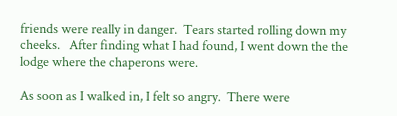friends were really in danger.  Tears started rolling down my cheeks.   After finding what I had found, I went down the the lodge where the chaperons were.

As soon as I walked in, I felt so angry.  There were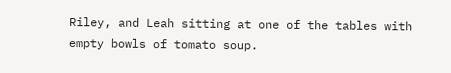Riley, and Leah sitting at one of the tables with empty bowls of tomato soup.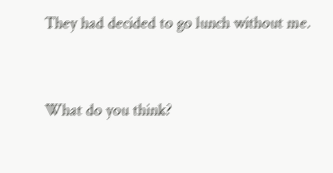They had decided to go lunch without me.


What do you think?